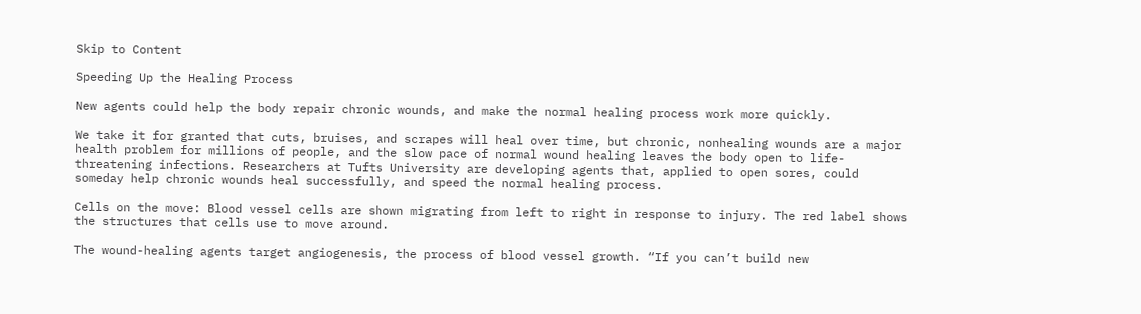Skip to Content

Speeding Up the Healing Process

New agents could help the body repair chronic wounds, and make the normal healing process work more quickly.

We take it for granted that cuts, bruises, and scrapes will heal over time, but chronic, nonhealing wounds are a major health problem for millions of people, and the slow pace of normal wound healing leaves the body open to life-threatening infections. Researchers at Tufts University are developing agents that, applied to open sores, could someday help chronic wounds heal successfully, and speed the normal healing process.

Cells on the move: Blood vessel cells are shown migrating from left to right in response to injury. The red label shows the structures that cells use to move around.

The wound-healing agents target angiogenesis, the process of blood vessel growth. “If you can’t build new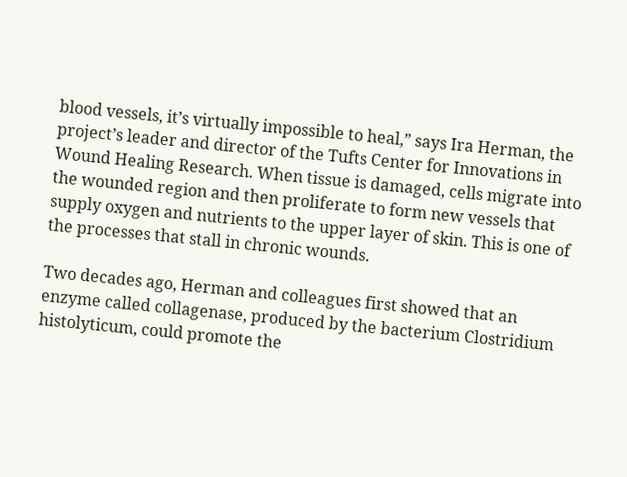blood vessels, it’s virtually impossible to heal,” says Ira Herman, the project’s leader and director of the Tufts Center for Innovations in Wound Healing Research. When tissue is damaged, cells migrate into the wounded region and then proliferate to form new vessels that supply oxygen and nutrients to the upper layer of skin. This is one of the processes that stall in chronic wounds.

Two decades ago, Herman and colleagues first showed that an enzyme called collagenase, produced by the bacterium Clostridium histolyticum, could promote the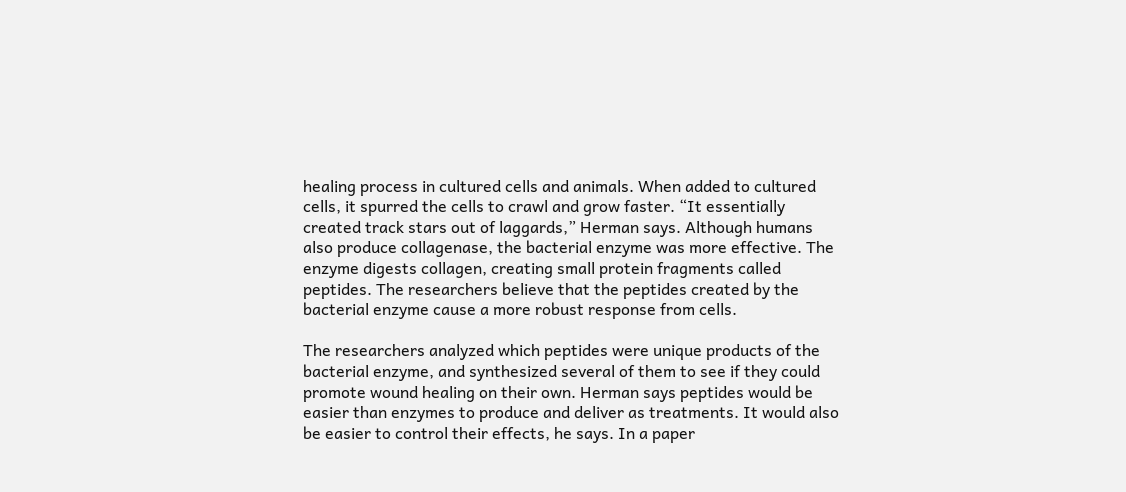healing process in cultured cells and animals. When added to cultured cells, it spurred the cells to crawl and grow faster. “It essentially created track stars out of laggards,” Herman says. Although humans also produce collagenase, the bacterial enzyme was more effective. The enzyme digests collagen, creating small protein fragments called peptides. The researchers believe that the peptides created by the bacterial enzyme cause a more robust response from cells.

The researchers analyzed which peptides were unique products of the bacterial enzyme, and synthesized several of them to see if they could promote wound healing on their own. Herman says peptides would be easier than enzymes to produce and deliver as treatments. It would also be easier to control their effects, he says. In a paper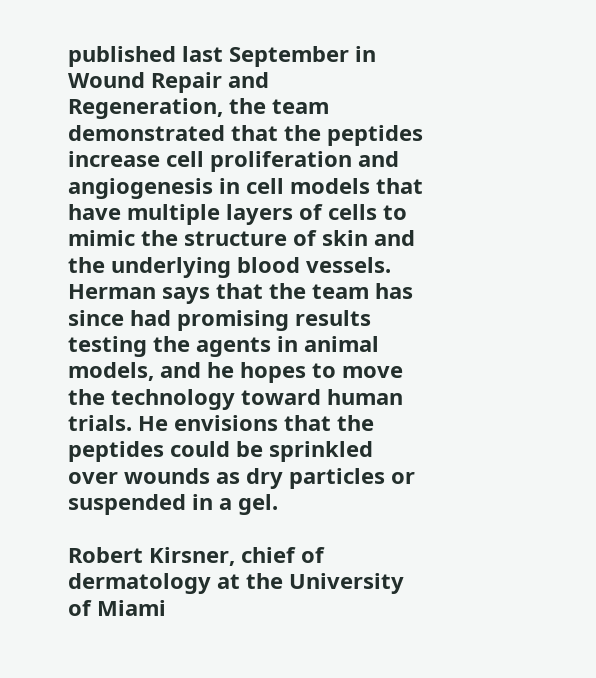published last September in Wound Repair and Regeneration, the team demonstrated that the peptides increase cell proliferation and angiogenesis in cell models that have multiple layers of cells to mimic the structure of skin and the underlying blood vessels. Herman says that the team has since had promising results testing the agents in animal models, and he hopes to move the technology toward human trials. He envisions that the peptides could be sprinkled over wounds as dry particles or suspended in a gel.

Robert Kirsner, chief of dermatology at the University of Miami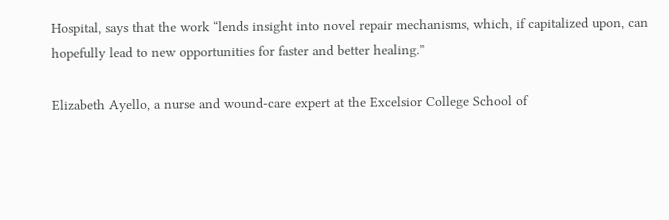Hospital, says that the work “lends insight into novel repair mechanisms, which, if capitalized upon, can hopefully lead to new opportunities for faster and better healing.”

Elizabeth Ayello, a nurse and wound-care expert at the Excelsior College School of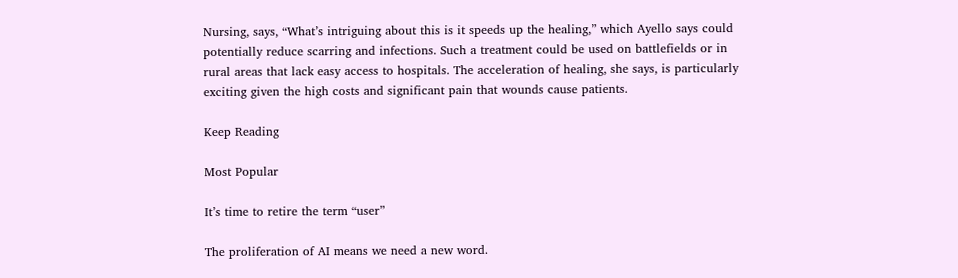Nursing, says, “What’s intriguing about this is it speeds up the healing,” which Ayello says could potentially reduce scarring and infections. Such a treatment could be used on battlefields or in rural areas that lack easy access to hospitals. The acceleration of healing, she says, is particularly exciting given the high costs and significant pain that wounds cause patients.

Keep Reading

Most Popular

It’s time to retire the term “user”

The proliferation of AI means we need a new word.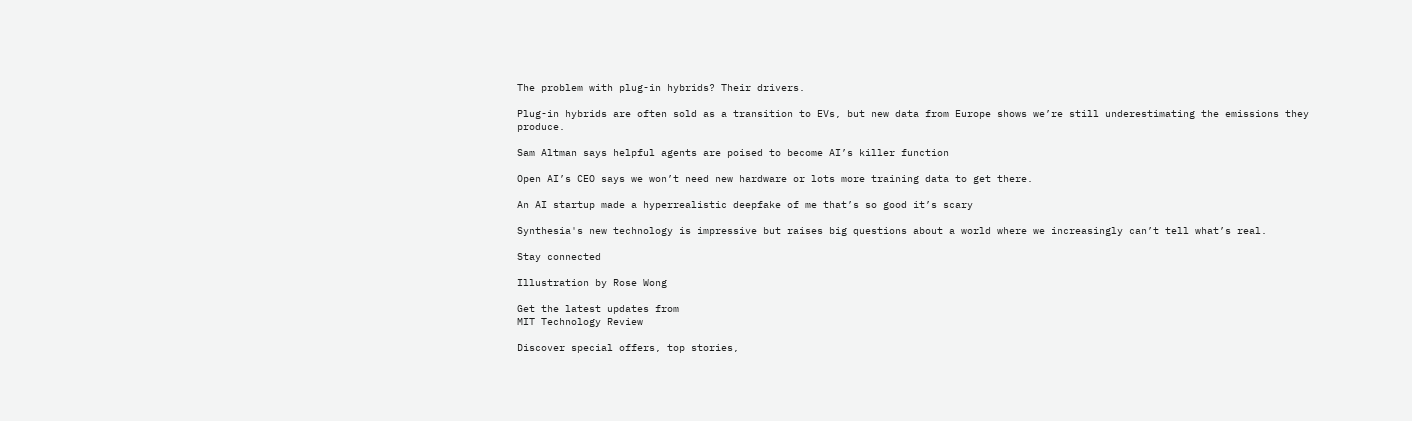The problem with plug-in hybrids? Their drivers.

Plug-in hybrids are often sold as a transition to EVs, but new data from Europe shows we’re still underestimating the emissions they produce.

Sam Altman says helpful agents are poised to become AI’s killer function

Open AI’s CEO says we won’t need new hardware or lots more training data to get there.

An AI startup made a hyperrealistic deepfake of me that’s so good it’s scary

Synthesia's new technology is impressive but raises big questions about a world where we increasingly can’t tell what’s real.

Stay connected

Illustration by Rose Wong

Get the latest updates from
MIT Technology Review

Discover special offers, top stories,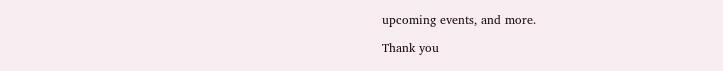upcoming events, and more.

Thank you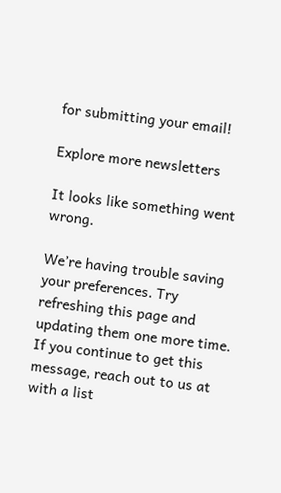for submitting your email!

Explore more newsletters

It looks like something went wrong.

We’re having trouble saving your preferences. Try refreshing this page and updating them one more time. If you continue to get this message, reach out to us at with a list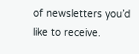of newsletters you’d like to receive.